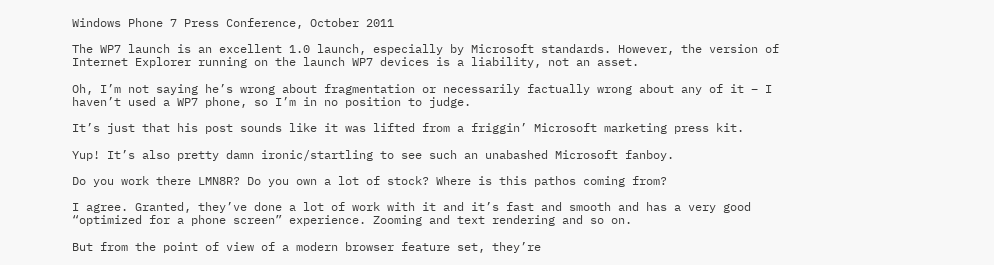Windows Phone 7 Press Conference, October 2011

The WP7 launch is an excellent 1.0 launch, especially by Microsoft standards. However, the version of Internet Explorer running on the launch WP7 devices is a liability, not an asset.

Oh, I’m not saying he’s wrong about fragmentation or necessarily factually wrong about any of it – I haven’t used a WP7 phone, so I’m in no position to judge.

It’s just that his post sounds like it was lifted from a friggin’ Microsoft marketing press kit.

Yup! It’s also pretty damn ironic/startling to see such an unabashed Microsoft fanboy.

Do you work there LMN8R? Do you own a lot of stock? Where is this pathos coming from?

I agree. Granted, they’ve done a lot of work with it and it’s fast and smooth and has a very good “optimized for a phone screen” experience. Zooming and text rendering and so on.

But from the point of view of a modern browser feature set, they’re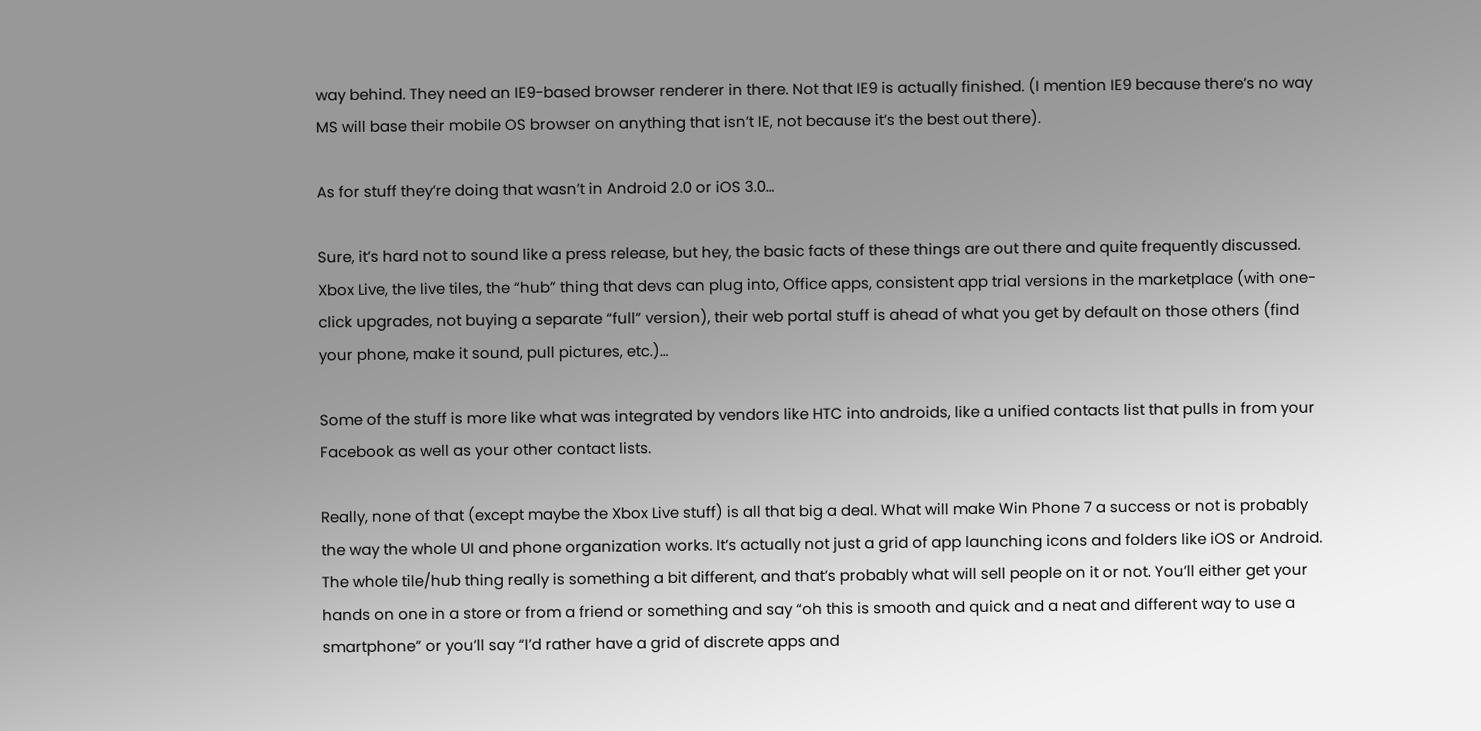way behind. They need an IE9-based browser renderer in there. Not that IE9 is actually finished. (I mention IE9 because there’s no way MS will base their mobile OS browser on anything that isn’t IE, not because it’s the best out there).

As for stuff they’re doing that wasn’t in Android 2.0 or iOS 3.0…

Sure, it’s hard not to sound like a press release, but hey, the basic facts of these things are out there and quite frequently discussed. Xbox Live, the live tiles, the “hub” thing that devs can plug into, Office apps, consistent app trial versions in the marketplace (with one-click upgrades, not buying a separate “full” version), their web portal stuff is ahead of what you get by default on those others (find your phone, make it sound, pull pictures, etc.)…

Some of the stuff is more like what was integrated by vendors like HTC into androids, like a unified contacts list that pulls in from your Facebook as well as your other contact lists.

Really, none of that (except maybe the Xbox Live stuff) is all that big a deal. What will make Win Phone 7 a success or not is probably the way the whole UI and phone organization works. It’s actually not just a grid of app launching icons and folders like iOS or Android. The whole tile/hub thing really is something a bit different, and that’s probably what will sell people on it or not. You’ll either get your hands on one in a store or from a friend or something and say “oh this is smooth and quick and a neat and different way to use a smartphone” or you’ll say “I’d rather have a grid of discrete apps and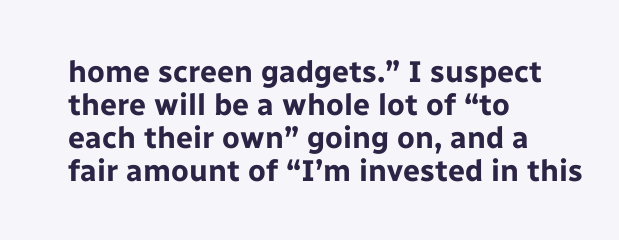home screen gadgets.” I suspect there will be a whole lot of “to each their own” going on, and a fair amount of “I’m invested in this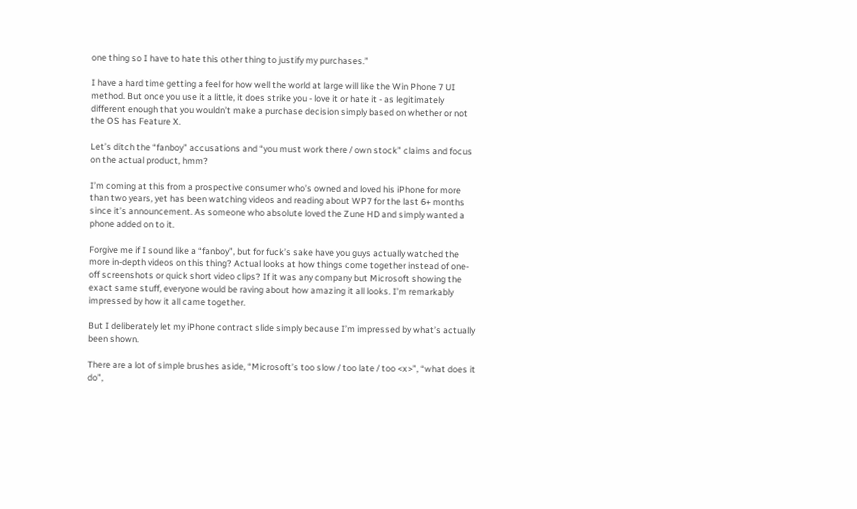one thing so I have to hate this other thing to justify my purchases.”

I have a hard time getting a feel for how well the world at large will like the Win Phone 7 UI method. But once you use it a little, it does strike you - love it or hate it - as legitimately different enough that you wouldn’t make a purchase decision simply based on whether or not the OS has Feature X.

Let’s ditch the “fanboy” accusations and “you must work there / own stock” claims and focus on the actual product, hmm?

I’m coming at this from a prospective consumer who’s owned and loved his iPhone for more than two years, yet has been watching videos and reading about WP7 for the last 6+ months since it’s announcement. As someone who absolute loved the Zune HD and simply wanted a phone added on to it.

Forgive me if I sound like a “fanboy”, but for fuck’s sake have you guys actually watched the more in-depth videos on this thing? Actual looks at how things come together instead of one-off screenshots or quick short video clips? If it was any company but Microsoft showing the exact same stuff, everyone would be raving about how amazing it all looks. I’m remarkably impressed by how it all came together.

But I deliberately let my iPhone contract slide simply because I’m impressed by what’s actually been shown.

There are a lot of simple brushes aside, “Microsoft’s too slow / too late / too <x>”, “what does it do”,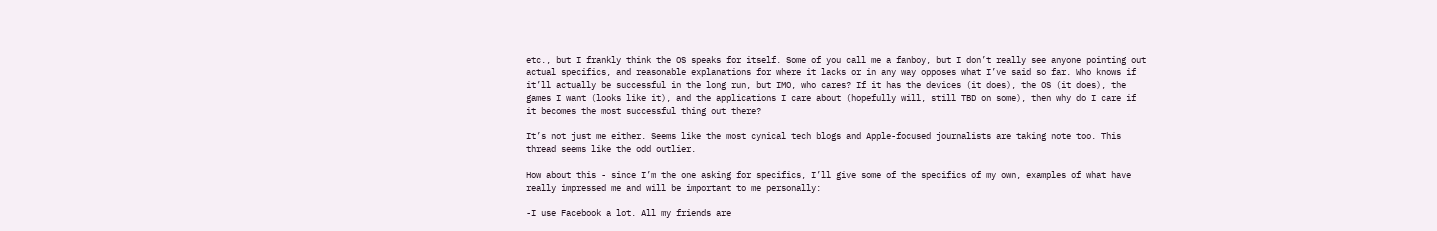etc., but I frankly think the OS speaks for itself. Some of you call me a fanboy, but I don’t really see anyone pointing out actual specifics, and reasonable explanations for where it lacks or in any way opposes what I’ve said so far. Who knows if it’ll actually be successful in the long run, but IMO, who cares? If it has the devices (it does), the OS (it does), the games I want (looks like it), and the applications I care about (hopefully will, still TBD on some), then why do I care if it becomes the most successful thing out there?

It’s not just me either. Seems like the most cynical tech blogs and Apple-focused journalists are taking note too. This thread seems like the odd outlier.

How about this - since I’m the one asking for specifics, I’ll give some of the specifics of my own, examples of what have really impressed me and will be important to me personally:

-I use Facebook a lot. All my friends are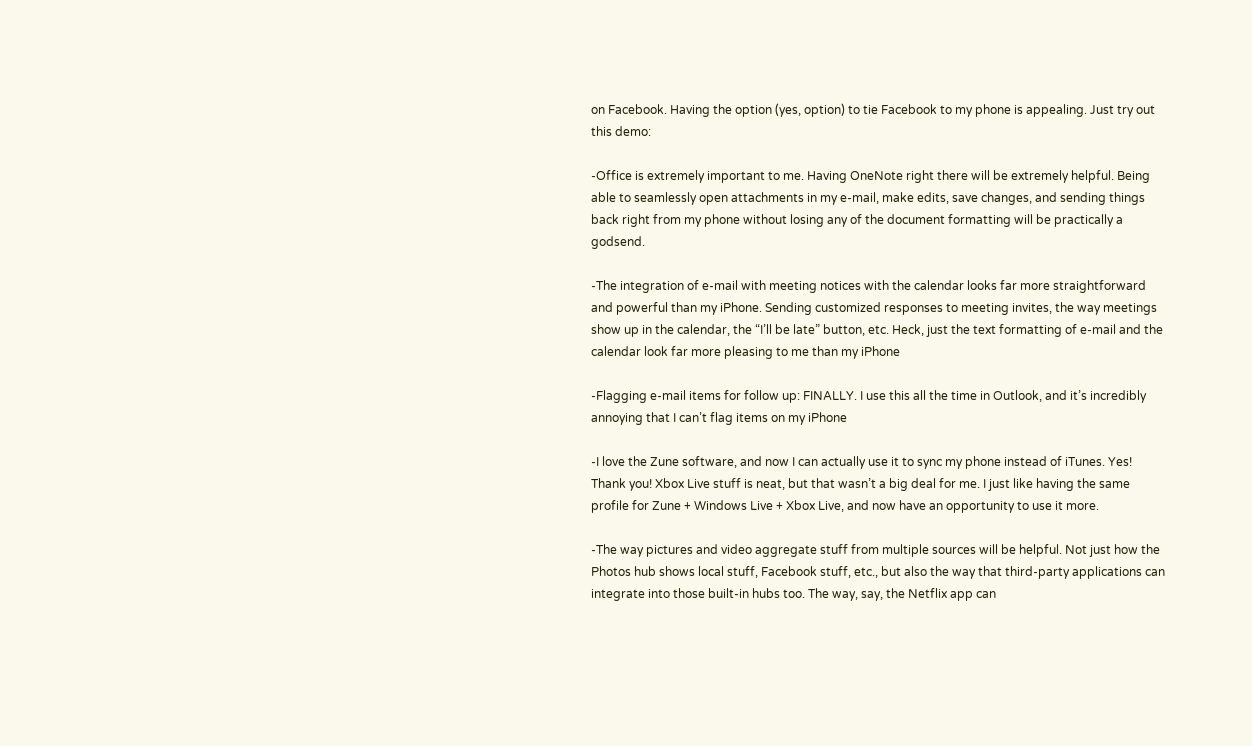on Facebook. Having the option (yes, option) to tie Facebook to my phone is appealing. Just try out this demo:

-Office is extremely important to me. Having OneNote right there will be extremely helpful. Being able to seamlessly open attachments in my e-mail, make edits, save changes, and sending things back right from my phone without losing any of the document formatting will be practically a godsend.

-The integration of e-mail with meeting notices with the calendar looks far more straightforward and powerful than my iPhone. Sending customized responses to meeting invites, the way meetings show up in the calendar, the “I’ll be late” button, etc. Heck, just the text formatting of e-mail and the calendar look far more pleasing to me than my iPhone

-Flagging e-mail items for follow up: FINALLY. I use this all the time in Outlook, and it’s incredibly annoying that I can’t flag items on my iPhone

-I love the Zune software, and now I can actually use it to sync my phone instead of iTunes. Yes! Thank you! Xbox Live stuff is neat, but that wasn’t a big deal for me. I just like having the same profile for Zune + Windows Live + Xbox Live, and now have an opportunity to use it more.

-The way pictures and video aggregate stuff from multiple sources will be helpful. Not just how the Photos hub shows local stuff, Facebook stuff, etc., but also the way that third-party applications can integrate into those built-in hubs too. The way, say, the Netflix app can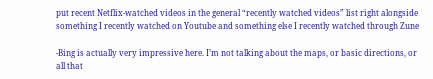put recent Netflix-watched videos in the general “recently watched videos” list right alongside something I recently watched on Youtube and something else I recently watched through Zune

-Bing is actually very impressive here. I’m not talking about the maps, or basic directions, or all that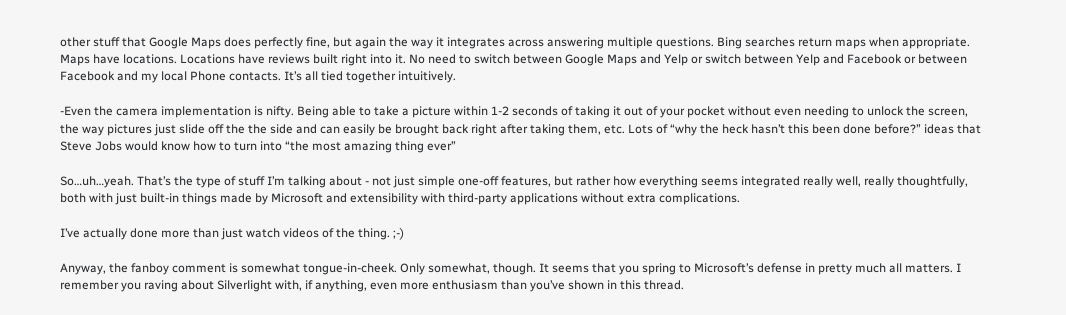other stuff that Google Maps does perfectly fine, but again the way it integrates across answering multiple questions. Bing searches return maps when appropriate. Maps have locations. Locations have reviews built right into it. No need to switch between Google Maps and Yelp or switch between Yelp and Facebook or between Facebook and my local Phone contacts. It’s all tied together intuitively.

-Even the camera implementation is nifty. Being able to take a picture within 1-2 seconds of taking it out of your pocket without even needing to unlock the screen, the way pictures just slide off the the side and can easily be brought back right after taking them, etc. Lots of “why the heck hasn’t this been done before?” ideas that Steve Jobs would know how to turn into “the most amazing thing ever”

So…uh…yeah. That’s the type of stuff I’m talking about - not just simple one-off features, but rather how everything seems integrated really well, really thoughtfully, both with just built-in things made by Microsoft and extensibility with third-party applications without extra complications.

I’ve actually done more than just watch videos of the thing. ;-)

Anyway, the fanboy comment is somewhat tongue-in-cheek. Only somewhat, though. It seems that you spring to Microsoft’s defense in pretty much all matters. I remember you raving about Silverlight with, if anything, even more enthusiasm than you’ve shown in this thread.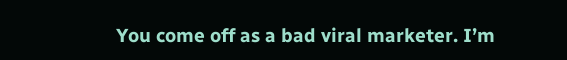You come off as a bad viral marketer. I’m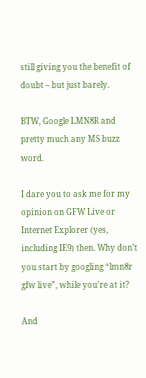still giving you the benefit of doubt – but just barely.

BTW, Google LMN8R and pretty much any MS buzz word.

I dare you to ask me for my opinion on GFW Live or Internet Explorer (yes, including IE9) then. Why don’t you start by googling “lmn8r gfw live”, while you’re at it?

And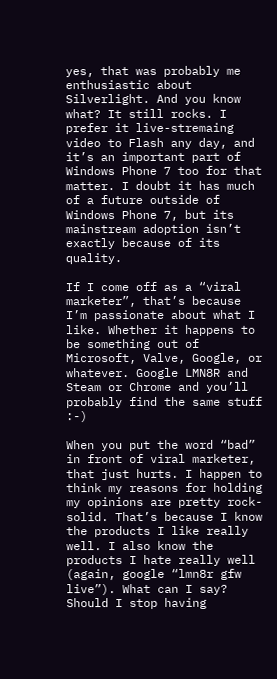yes, that was probably me enthusiastic about Silverlight. And you know what? It still rocks. I prefer it live-stremaing video to Flash any day, and it’s an important part of Windows Phone 7 too for that matter. I doubt it has much of a future outside of Windows Phone 7, but its mainstream adoption isn’t exactly because of its quality.

If I come off as a “viral marketer”, that’s because I’m passionate about what I like. Whether it happens to be something out of Microsoft, Valve, Google, or whatever. Google LMN8R and Steam or Chrome and you’ll probably find the same stuff :-)

When you put the word “bad” in front of viral marketer, that just hurts. I happen to think my reasons for holding my opinions are pretty rock-solid. That’s because I know the products I like really well. I also know the products I hate really well (again, google “lmn8r gfw live”). What can I say? Should I stop having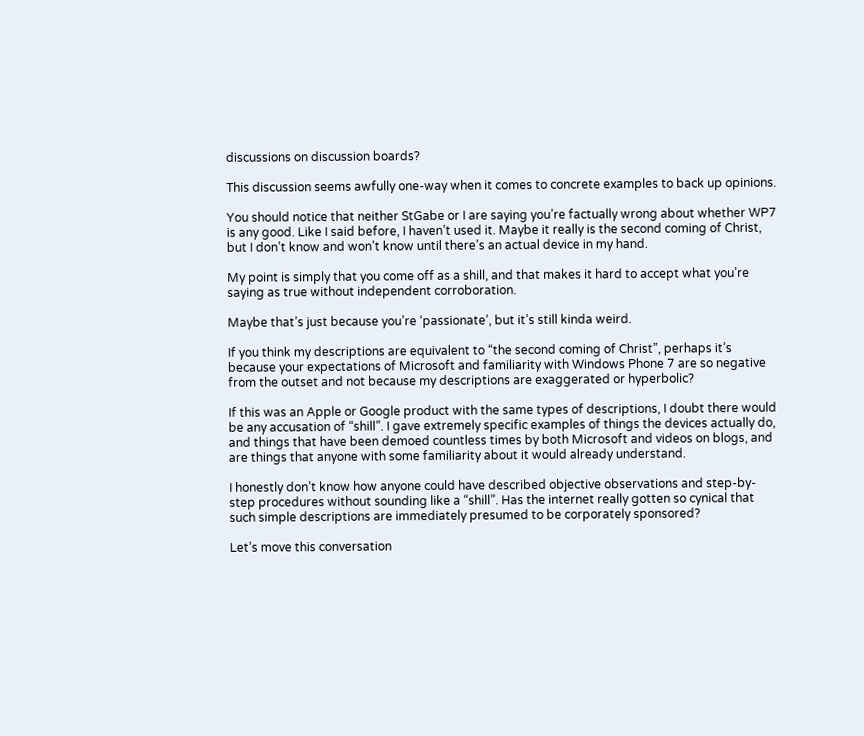discussions on discussion boards?

This discussion seems awfully one-way when it comes to concrete examples to back up opinions.

You should notice that neither StGabe or I are saying you’re factually wrong about whether WP7 is any good. Like I said before, I haven’t used it. Maybe it really is the second coming of Christ, but I don’t know and won’t know until there’s an actual device in my hand.

My point is simply that you come off as a shill, and that makes it hard to accept what you’re saying as true without independent corroboration.

Maybe that’s just because you’re ‘passionate’, but it’s still kinda weird.

If you think my descriptions are equivalent to “the second coming of Christ”, perhaps it’s because your expectations of Microsoft and familiarity with Windows Phone 7 are so negative from the outset and not because my descriptions are exaggerated or hyperbolic?

If this was an Apple or Google product with the same types of descriptions, I doubt there would be any accusation of “shill”. I gave extremely specific examples of things the devices actually do, and things that have been demoed countless times by both Microsoft and videos on blogs, and are things that anyone with some familiarity about it would already understand.

I honestly don’t know how anyone could have described objective observations and step-by-step procedures without sounding like a “shill”. Has the internet really gotten so cynical that such simple descriptions are immediately presumed to be corporately sponsored?

Let’s move this conversation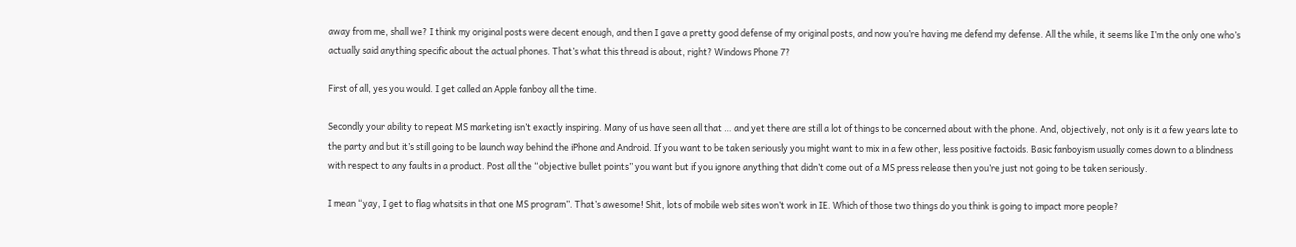away from me, shall we? I think my original posts were decent enough, and then I gave a pretty good defense of my original posts, and now you’re having me defend my defense. All the while, it seems like I’m the only one who’s actually said anything specific about the actual phones. That’s what this thread is about, right? Windows Phone 7?

First of all, yes you would. I get called an Apple fanboy all the time.

Secondly your ability to repeat MS marketing isn’t exactly inspiring. Many of us have seen all that … and yet there are still a lot of things to be concerned about with the phone. And, objectively, not only is it a few years late to the party and but it’s still going to be launch way behind the iPhone and Android. If you want to be taken seriously you might want to mix in a few other, less positive factoids. Basic fanboyism usually comes down to a blindness with respect to any faults in a product. Post all the “objective bullet points” you want but if you ignore anything that didn’t come out of a MS press release then you’re just not going to be taken seriously.

I mean “yay, I get to flag whatsits in that one MS program”. That’s awesome! Shit, lots of mobile web sites won’t work in IE. Which of those two things do you think is going to impact more people?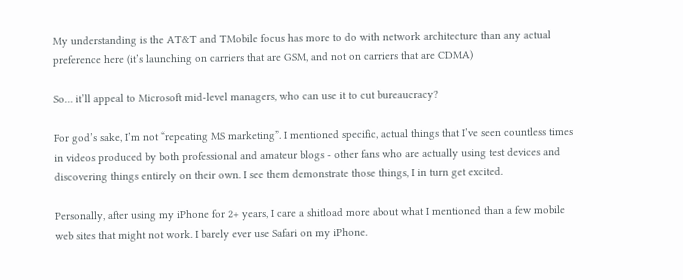My understanding is the AT&T and TMobile focus has more to do with network architecture than any actual preference here (it’s launching on carriers that are GSM, and not on carriers that are CDMA)

So… it’ll appeal to Microsoft mid-level managers, who can use it to cut bureaucracy?

For god’s sake, I’m not “repeating MS marketing”. I mentioned specific, actual things that I’ve seen countless times in videos produced by both professional and amateur blogs - other fans who are actually using test devices and discovering things entirely on their own. I see them demonstrate those things, I in turn get excited.

Personally, after using my iPhone for 2+ years, I care a shitload more about what I mentioned than a few mobile web sites that might not work. I barely ever use Safari on my iPhone.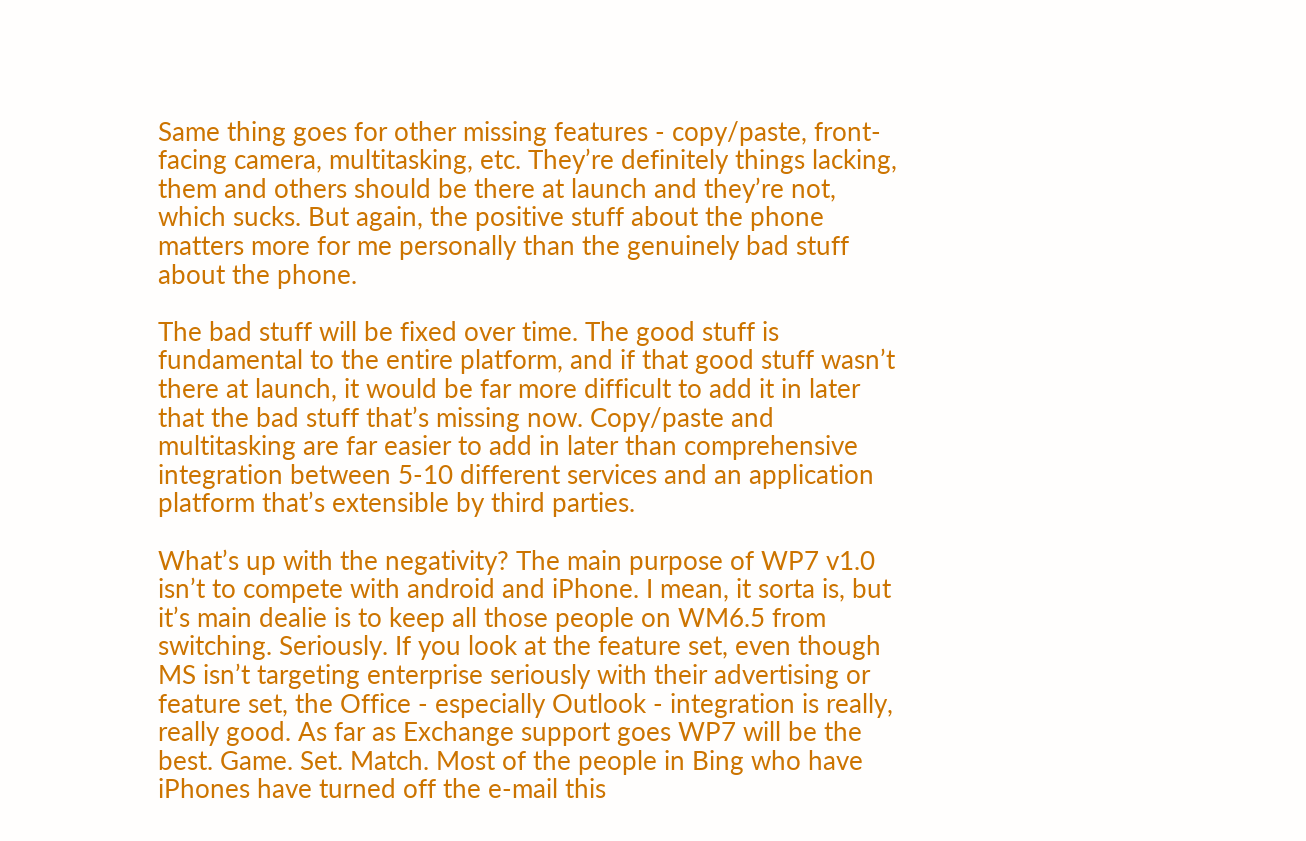Same thing goes for other missing features - copy/paste, front-facing camera, multitasking, etc. They’re definitely things lacking, them and others should be there at launch and they’re not, which sucks. But again, the positive stuff about the phone matters more for me personally than the genuinely bad stuff about the phone.

The bad stuff will be fixed over time. The good stuff is fundamental to the entire platform, and if that good stuff wasn’t there at launch, it would be far more difficult to add it in later that the bad stuff that’s missing now. Copy/paste and multitasking are far easier to add in later than comprehensive integration between 5-10 different services and an application platform that’s extensible by third parties.

What’s up with the negativity? The main purpose of WP7 v1.0 isn’t to compete with android and iPhone. I mean, it sorta is, but it’s main dealie is to keep all those people on WM6.5 from switching. Seriously. If you look at the feature set, even though MS isn’t targeting enterprise seriously with their advertising or feature set, the Office - especially Outlook - integration is really, really good. As far as Exchange support goes WP7 will be the best. Game. Set. Match. Most of the people in Bing who have iPhones have turned off the e-mail this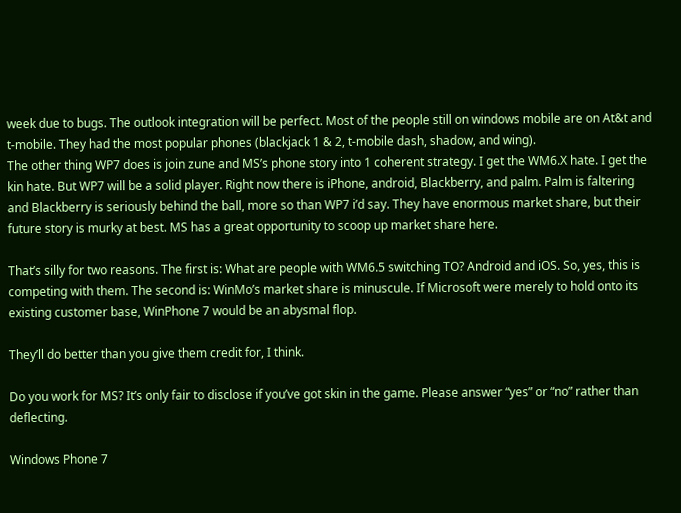week due to bugs. The outlook integration will be perfect. Most of the people still on windows mobile are on At&t and t-mobile. They had the most popular phones (blackjack 1 & 2, t-mobile dash, shadow, and wing).
The other thing WP7 does is join zune and MS’s phone story into 1 coherent strategy. I get the WM6.X hate. I get the kin hate. But WP7 will be a solid player. Right now there is iPhone, android, Blackberry, and palm. Palm is faltering and Blackberry is seriously behind the ball, more so than WP7 i’d say. They have enormous market share, but their future story is murky at best. MS has a great opportunity to scoop up market share here.

That’s silly for two reasons. The first is: What are people with WM6.5 switching TO? Android and iOS. So, yes, this is competing with them. The second is: WinMo’s market share is minuscule. If Microsoft were merely to hold onto its existing customer base, WinPhone 7 would be an abysmal flop.

They’ll do better than you give them credit for, I think.

Do you work for MS? It’s only fair to disclose if you’ve got skin in the game. Please answer “yes” or “no” rather than deflecting.

Windows Phone 7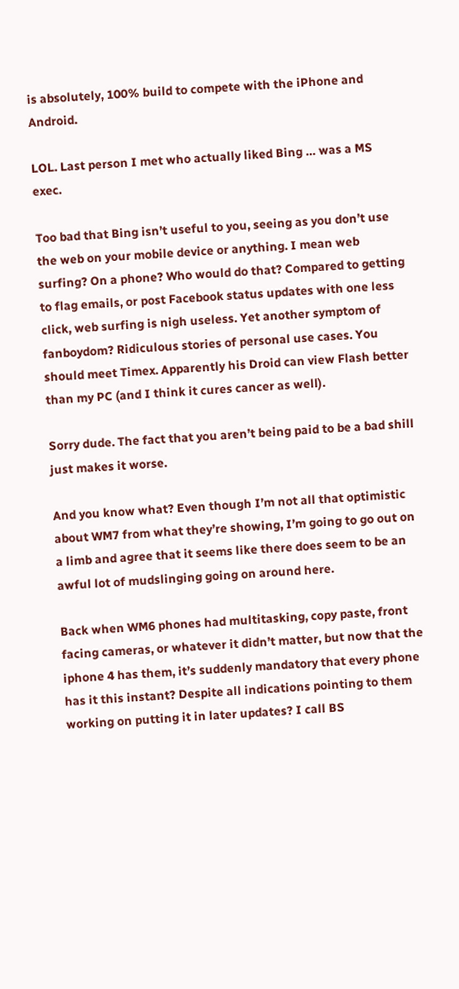is absolutely, 100% build to compete with the iPhone and Android.

LOL. Last person I met who actually liked Bing … was a MS exec.

Too bad that Bing isn’t useful to you, seeing as you don’t use the web on your mobile device or anything. I mean web surfing? On a phone? Who would do that? Compared to getting to flag emails, or post Facebook status updates with one less click, web surfing is nigh useless. Yet another symptom of fanboydom? Ridiculous stories of personal use cases. You should meet Timex. Apparently his Droid can view Flash better than my PC (and I think it cures cancer as well).

Sorry dude. The fact that you aren’t being paid to be a bad shill just makes it worse.

And you know what? Even though I’m not all that optimistic about WM7 from what they’re showing, I’m going to go out on a limb and agree that it seems like there does seem to be an awful lot of mudslinging going on around here.

Back when WM6 phones had multitasking, copy paste, front facing cameras, or whatever it didn’t matter, but now that the iphone 4 has them, it’s suddenly mandatory that every phone has it this instant? Despite all indications pointing to them working on putting it in later updates? I call BS